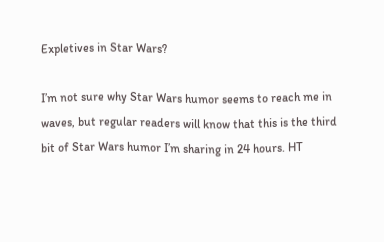Expletives in Star Wars?

I’m not sure why Star Wars humor seems to reach me in waves, but regular readers will know that this is the third bit of Star Wars humor I’m sharing in 24 hours. HT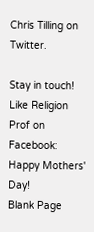Chris Tilling on Twitter.

Stay in touch! Like Religion Prof on Facebook:
Happy Mothers' Day!
Blank Page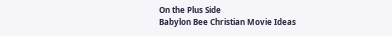On the Plus Side
Babylon Bee Christian Movie Ideas